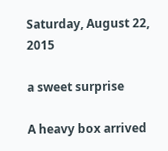Saturday, August 22, 2015

a sweet surprise

A heavy box arrived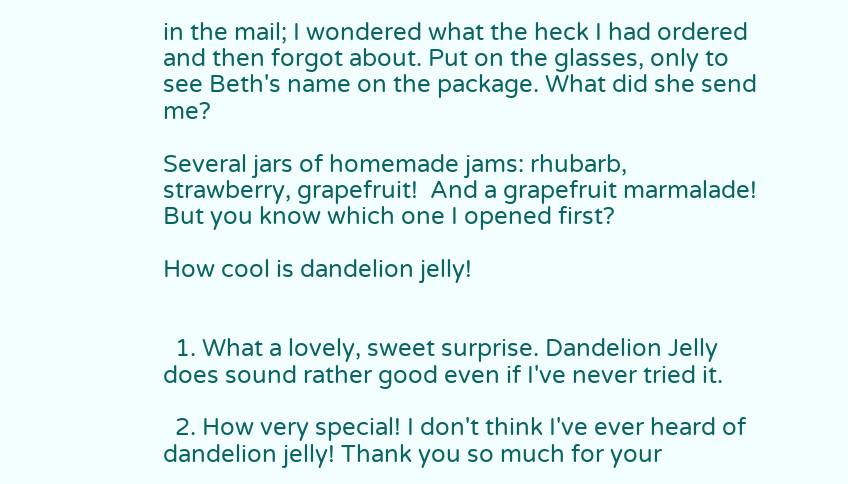in the mail; I wondered what the heck I had ordered and then forgot about. Put on the glasses, only to see Beth's name on the package. What did she send me?

Several jars of homemade jams: rhubarb, strawberry, grapefruit!  And a grapefruit marmalade! But you know which one I opened first?

How cool is dandelion jelly!


  1. What a lovely, sweet surprise. Dandelion Jelly does sound rather good even if I've never tried it.

  2. How very special! I don't think I've ever heard of dandelion jelly! Thank you so much for your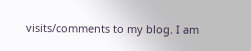visits/comments to my blog. I am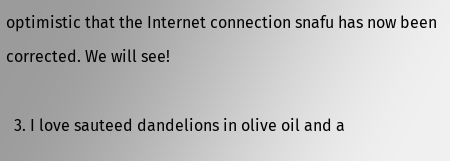optimistic that the Internet connection snafu has now been corrected. We will see!

  3. I love sauteed dandelions in olive oil and a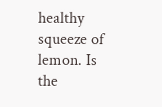healthy squeeze of lemon. Is the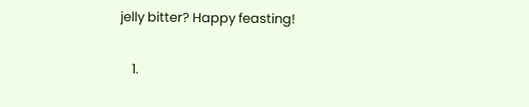jelly bitter? Happy feasting!

    1.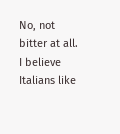No, not bitter at all. I believe Italians like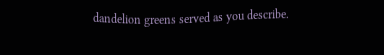dandelion greens served as you describe.